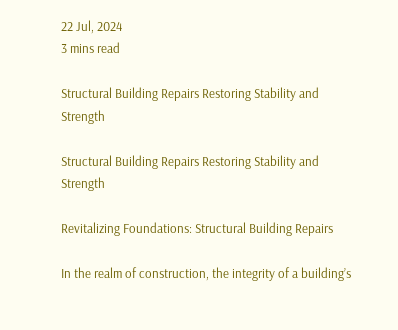22 Jul, 2024
3 mins read

Structural Building Repairs Restoring Stability and Strength

Structural Building Repairs Restoring Stability and Strength

Revitalizing Foundations: Structural Building Repairs

In the realm of construction, the integrity of a building’s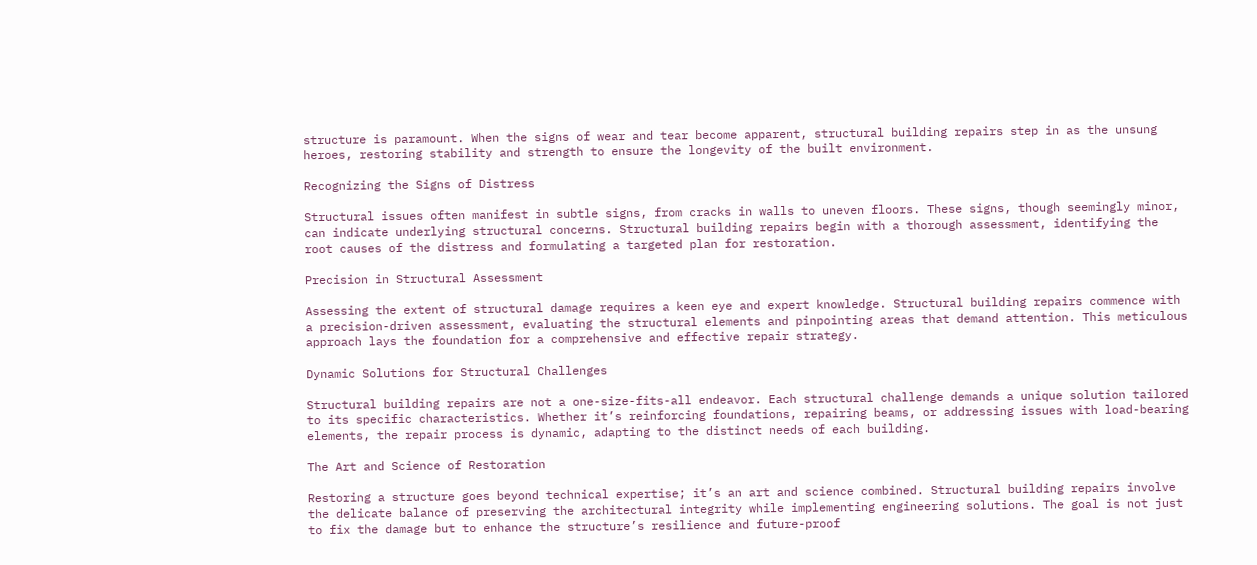structure is paramount. When the signs of wear and tear become apparent, structural building repairs step in as the unsung heroes, restoring stability and strength to ensure the longevity of the built environment.

Recognizing the Signs of Distress

Structural issues often manifest in subtle signs, from cracks in walls to uneven floors. These signs, though seemingly minor, can indicate underlying structural concerns. Structural building repairs begin with a thorough assessment, identifying the root causes of the distress and formulating a targeted plan for restoration.

Precision in Structural Assessment

Assessing the extent of structural damage requires a keen eye and expert knowledge. Structural building repairs commence with a precision-driven assessment, evaluating the structural elements and pinpointing areas that demand attention. This meticulous approach lays the foundation for a comprehensive and effective repair strategy.

Dynamic Solutions for Structural Challenges

Structural building repairs are not a one-size-fits-all endeavor. Each structural challenge demands a unique solution tailored to its specific characteristics. Whether it’s reinforcing foundations, repairing beams, or addressing issues with load-bearing elements, the repair process is dynamic, adapting to the distinct needs of each building.

The Art and Science of Restoration

Restoring a structure goes beyond technical expertise; it’s an art and science combined. Structural building repairs involve the delicate balance of preserving the architectural integrity while implementing engineering solutions. The goal is not just to fix the damage but to enhance the structure’s resilience and future-proof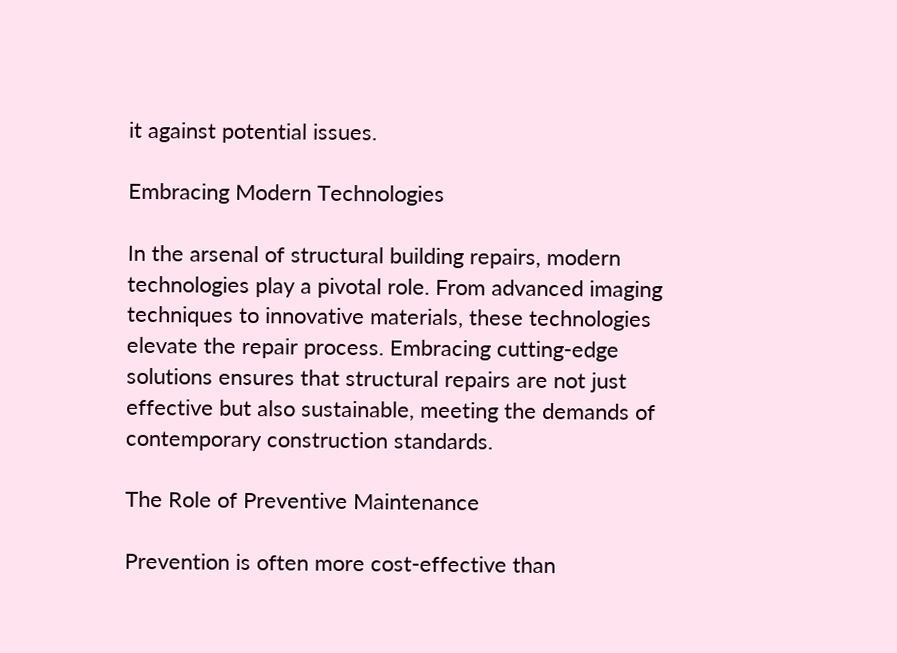it against potential issues.

Embracing Modern Technologies

In the arsenal of structural building repairs, modern technologies play a pivotal role. From advanced imaging techniques to innovative materials, these technologies elevate the repair process. Embracing cutting-edge solutions ensures that structural repairs are not just effective but also sustainable, meeting the demands of contemporary construction standards.

The Role of Preventive Maintenance

Prevention is often more cost-effective than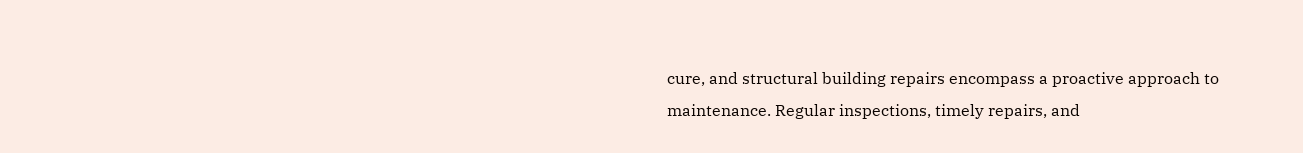cure, and structural building repairs encompass a proactive approach to maintenance. Regular inspections, timely repairs, and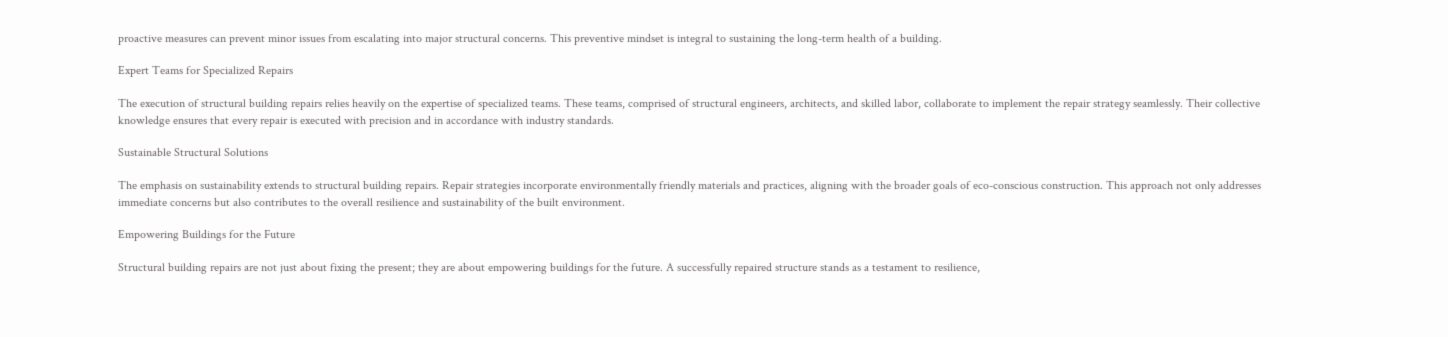proactive measures can prevent minor issues from escalating into major structural concerns. This preventive mindset is integral to sustaining the long-term health of a building.

Expert Teams for Specialized Repairs

The execution of structural building repairs relies heavily on the expertise of specialized teams. These teams, comprised of structural engineers, architects, and skilled labor, collaborate to implement the repair strategy seamlessly. Their collective knowledge ensures that every repair is executed with precision and in accordance with industry standards.

Sustainable Structural Solutions

The emphasis on sustainability extends to structural building repairs. Repair strategies incorporate environmentally friendly materials and practices, aligning with the broader goals of eco-conscious construction. This approach not only addresses immediate concerns but also contributes to the overall resilience and sustainability of the built environment.

Empowering Buildings for the Future

Structural building repairs are not just about fixing the present; they are about empowering buildings for the future. A successfully repaired structure stands as a testament to resilience,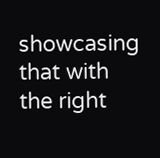showcasing that with the right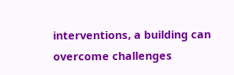interventions, a building can overcome challenges